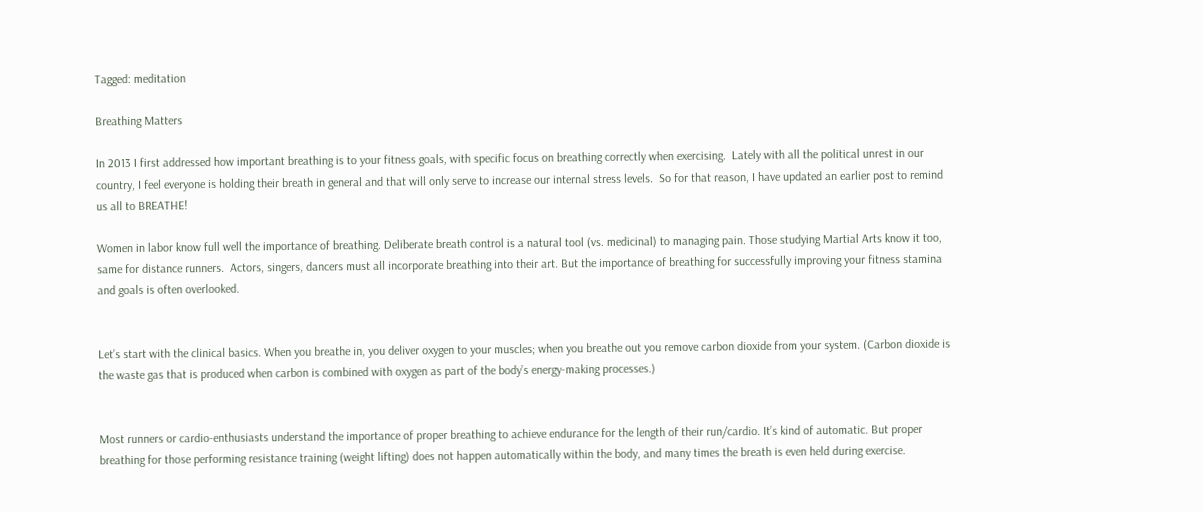Tagged: meditation

Breathing Matters

In 2013 I first addressed how important breathing is to your fitness goals, with specific focus on breathing correctly when exercising.  Lately with all the political unrest in our country, I feel everyone is holding their breath in general and that will only serve to increase our internal stress levels.  So for that reason, I have updated an earlier post to remind us all to BREATHE!

Women in labor know full well the importance of breathing. Deliberate breath control is a natural tool (vs. medicinal) to managing pain. Those studying Martial Arts know it too, same for distance runners.  Actors, singers, dancers must all incorporate breathing into their art. But the importance of breathing for successfully improving your fitness stamina and goals is often overlooked.


Let’s start with the clinical basics. When you breathe in, you deliver oxygen to your muscles; when you breathe out you remove carbon dioxide from your system. (Carbon dioxide is the waste gas that is produced when carbon is combined with oxygen as part of the body’s energy-making processes.)


Most runners or cardio-enthusiasts understand the importance of proper breathing to achieve endurance for the length of their run/cardio. It’s kind of automatic. But proper breathing for those performing resistance training (weight lifting) does not happen automatically within the body, and many times the breath is even held during exercise.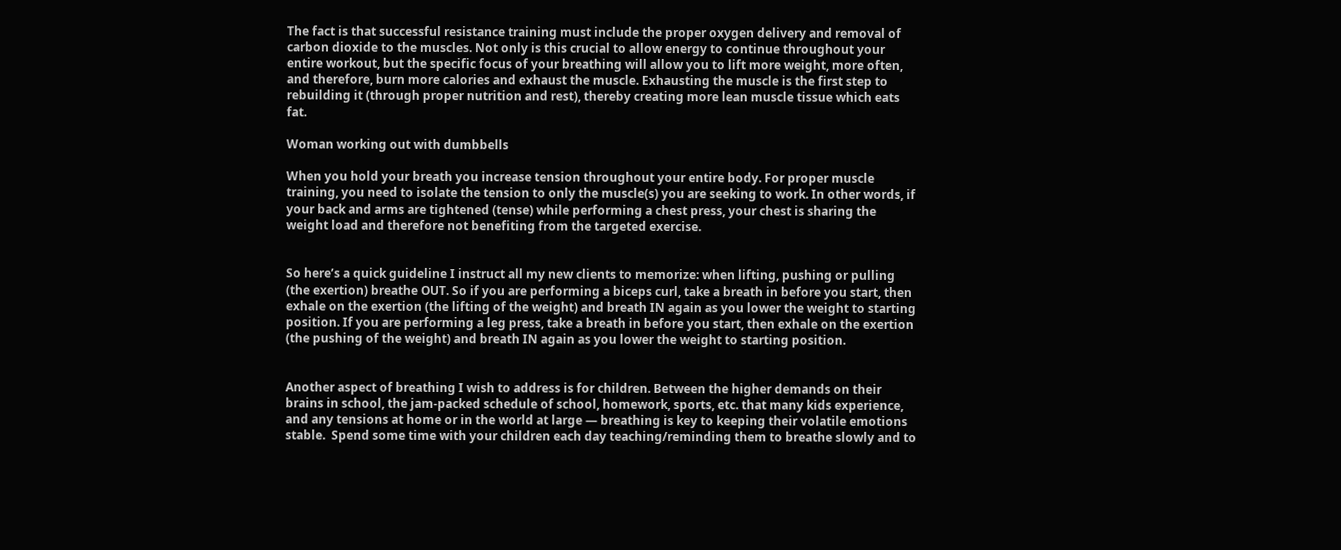The fact is that successful resistance training must include the proper oxygen delivery and removal of carbon dioxide to the muscles. Not only is this crucial to allow energy to continue throughout your entire workout, but the specific focus of your breathing will allow you to lift more weight, more often, and therefore, burn more calories and exhaust the muscle. Exhausting the muscle is the first step to rebuilding it (through proper nutrition and rest), thereby creating more lean muscle tissue which eats fat.

Woman working out with dumbbells

When you hold your breath you increase tension throughout your entire body. For proper muscle training, you need to isolate the tension to only the muscle(s) you are seeking to work. In other words, if your back and arms are tightened (tense) while performing a chest press, your chest is sharing the weight load and therefore not benefiting from the targeted exercise.


So here’s a quick guideline I instruct all my new clients to memorize: when lifting, pushing or pulling (the exertion) breathe OUT. So if you are performing a biceps curl, take a breath in before you start, then exhale on the exertion (the lifting of the weight) and breath IN again as you lower the weight to starting position. If you are performing a leg press, take a breath in before you start, then exhale on the exertion (the pushing of the weight) and breath IN again as you lower the weight to starting position.


Another aspect of breathing I wish to address is for children. Between the higher demands on their brains in school, the jam-packed schedule of school, homework, sports, etc. that many kids experience, and any tensions at home or in the world at large — breathing is key to keeping their volatile emotions stable.  Spend some time with your children each day teaching/reminding them to breathe slowly and to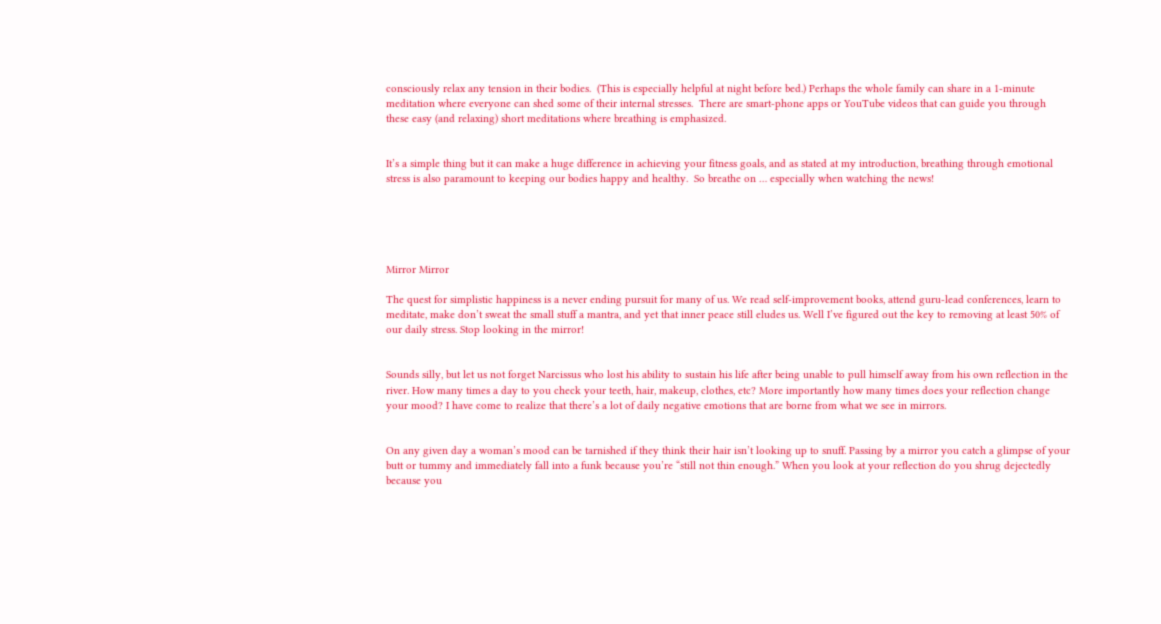consciously relax any tension in their bodies.  (This is especially helpful at night before bed.) Perhaps the whole family can share in a 1-minute meditation where everyone can shed some of their internal stresses.  There are smart-phone apps or YouTube videos that can guide you through these easy (and relaxing) short meditations where breathing is emphasized.


It’s a simple thing but it can make a huge difference in achieving your fitness goals, and as stated at my introduction, breathing through emotional stress is also paramount to keeping our bodies happy and healthy.  So breathe on … especially when watching the news!





Mirror Mirror

The quest for simplistic happiness is a never ending pursuit for many of us. We read self-improvement books, attend guru-lead conferences, learn to meditate, make don’t sweat the small stuff a mantra, and yet that inner peace still eludes us. Well I’ve figured out the key to removing at least 50% of our daily stress. Stop looking in the mirror!


Sounds silly, but let us not forget Narcissus who lost his ability to sustain his life after being unable to pull himself away from his own reflection in the river. How many times a day to you check your teeth, hair, makeup, clothes, etc? More importantly how many times does your reflection change your mood? I have come to realize that there’s a lot of daily negative emotions that are borne from what we see in mirrors.


On any given day a woman’s mood can be tarnished if they think their hair isn’t looking up to snuff. Passing by a mirror you catch a glimpse of your butt or tummy and immediately fall into a funk because you’re “still not thin enough.” When you look at your reflection do you shrug dejectedly because you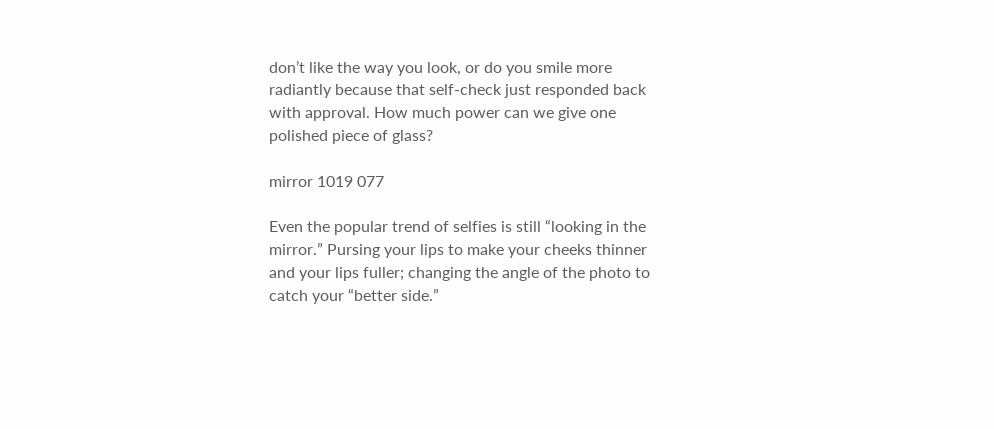don’t like the way you look, or do you smile more radiantly because that self-check just responded back with approval. How much power can we give one polished piece of glass?

mirror 1019 077

Even the popular trend of selfies is still “looking in the mirror.” Pursing your lips to make your cheeks thinner and your lips fuller; changing the angle of the photo to catch your “better side.”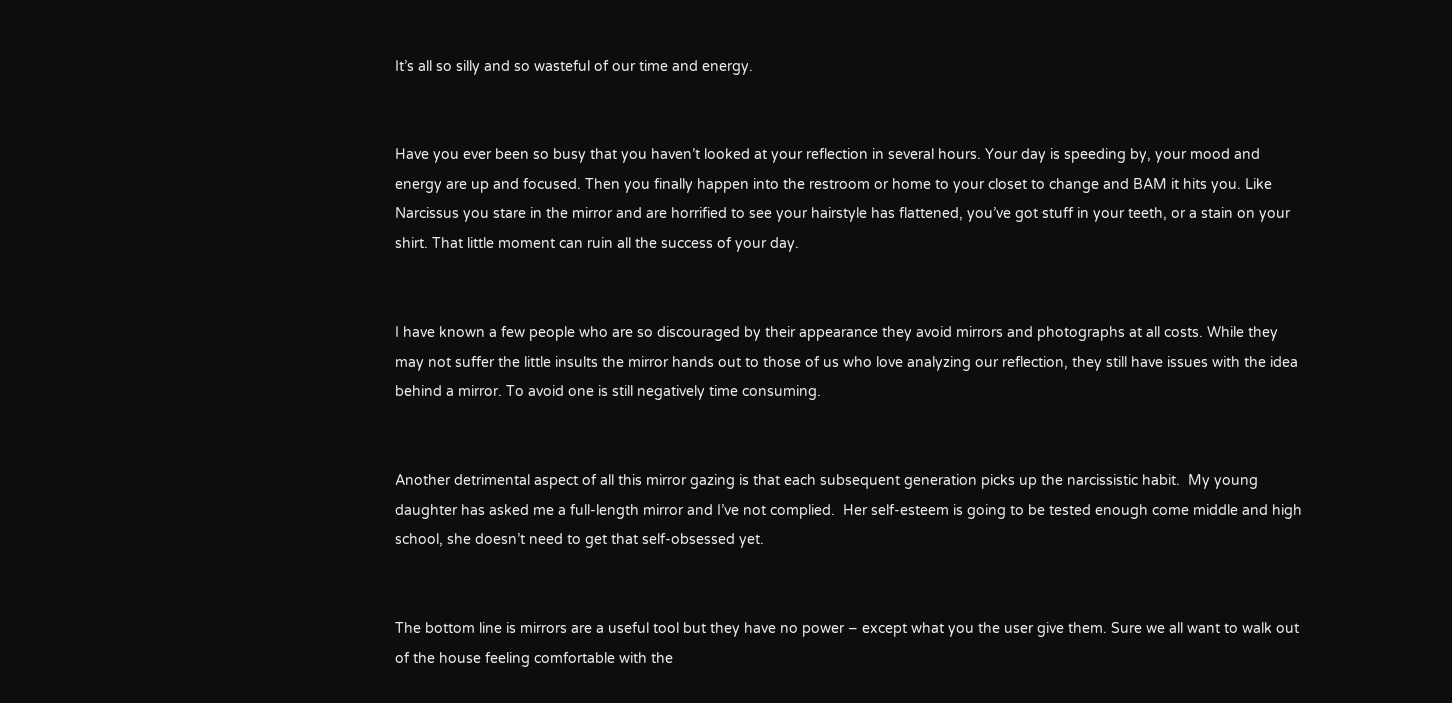It’s all so silly and so wasteful of our time and energy.


Have you ever been so busy that you haven’t looked at your reflection in several hours. Your day is speeding by, your mood and energy are up and focused. Then you finally happen into the restroom or home to your closet to change and BAM it hits you. Like Narcissus you stare in the mirror and are horrified to see your hairstyle has flattened, you’ve got stuff in your teeth, or a stain on your shirt. That little moment can ruin all the success of your day.


I have known a few people who are so discouraged by their appearance they avoid mirrors and photographs at all costs. While they may not suffer the little insults the mirror hands out to those of us who love analyzing our reflection, they still have issues with the idea behind a mirror. To avoid one is still negatively time consuming.


Another detrimental aspect of all this mirror gazing is that each subsequent generation picks up the narcissistic habit.  My young daughter has asked me a full-length mirror and I’ve not complied.  Her self-esteem is going to be tested enough come middle and high school, she doesn’t need to get that self-obsessed yet.


The bottom line is mirrors are a useful tool but they have no power – except what you the user give them. Sure we all want to walk out of the house feeling comfortable with the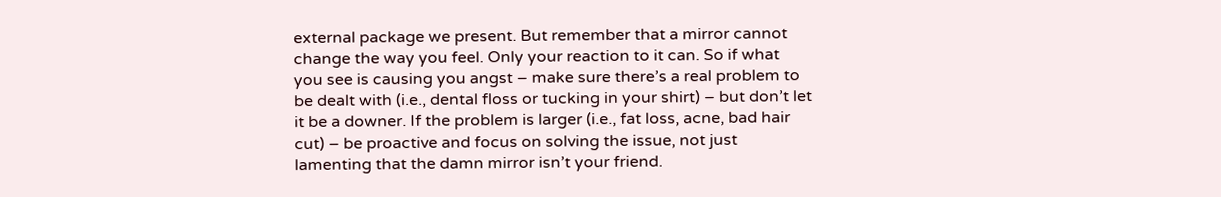external package we present. But remember that a mirror cannot change the way you feel. Only your reaction to it can. So if what you see is causing you angst – make sure there’s a real problem to be dealt with (i.e., dental floss or tucking in your shirt) – but don’t let it be a downer. If the problem is larger (i.e., fat loss, acne, bad hair cut) – be proactive and focus on solving the issue, not just lamenting that the damn mirror isn’t your friend.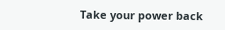Take your power back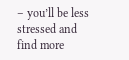– you’ll be less stressed and find more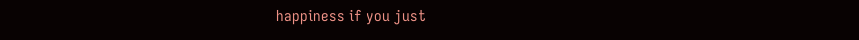happiness if you just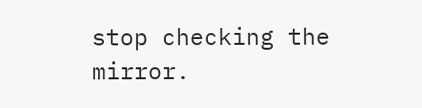stop checking the mirror.